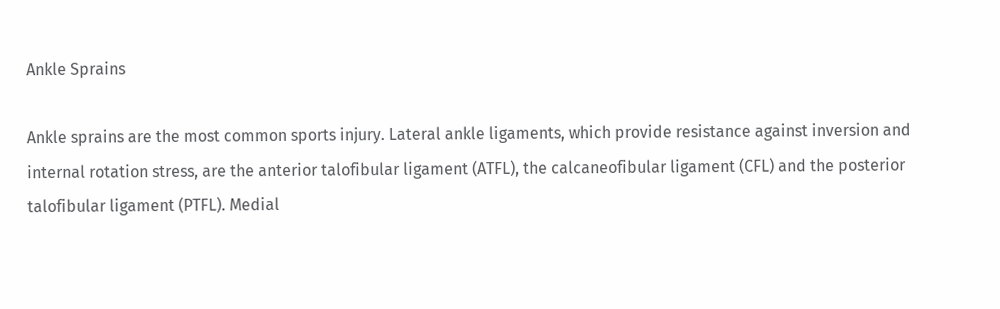Ankle Sprains

Ankle sprains are the most common sports injury. Lateral ankle ligaments, which provide resistance against inversion and internal rotation stress, are the anterior talofibular ligament (ATFL), the calcaneofibular ligament (CFL) and the posterior talofibular ligament (PTFL). Medial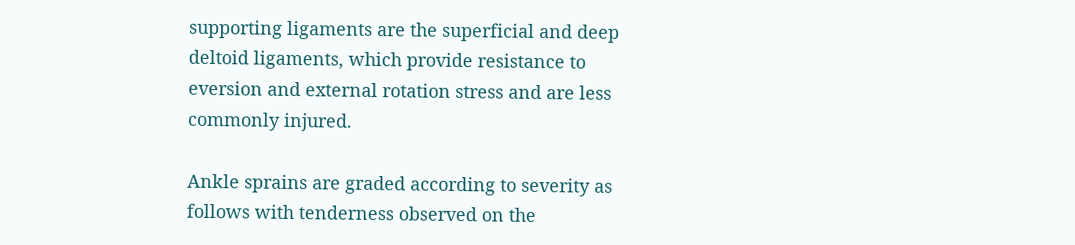supporting ligaments are the superficial and deep deltoid ligaments, which provide resistance to eversion and external rotation stress and are less commonly injured.

Ankle sprains are graded according to severity as follows with tenderness observed on the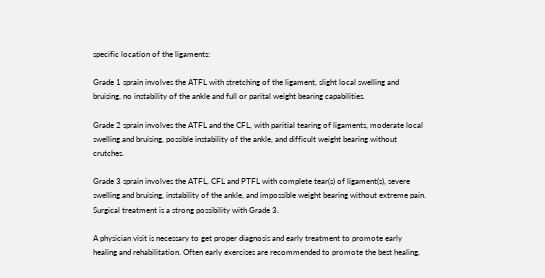specific location of the ligaments:

Grade 1 sprain involves the ATFL with stretching of the ligament, slight local swelling and bruising, no instability of the ankle and full or parital weight bearing capabilities.

Grade 2 sprain involves the ATFL and the CFL, with paritial tearing of ligaments, moderate local swelling and bruising, possible instability of the ankle, and difficult weight bearing without crutches.

Grade 3 sprain involves the ATFL, CFL and PTFL with complete tear(s) of ligament(s), severe swelling and bruising, instability of the ankle, and impossible weight bearing without extreme pain. Surgical treatment is a strong possibility with Grade 3.

A physician visit is necessary to get proper diagnosis and early treatment to promote early healing and rehabilitation. Often early exercises are recommended to promote the best healing,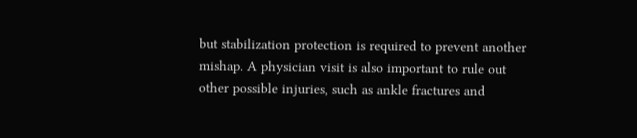but stabilization protection is required to prevent another mishap. A physician visit is also important to rule out other possible injuries, such as ankle fractures and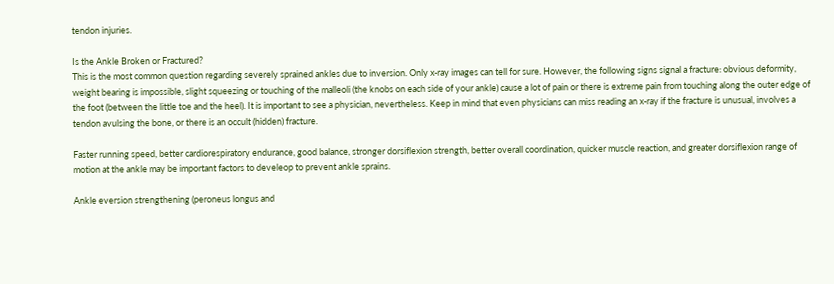tendon injuries.

Is the Ankle Broken or Fractured?
This is the most common question regarding severely sprained ankles due to inversion. Only x-ray images can tell for sure. However, the following signs signal a fracture: obvious deformity, weight bearing is impossible, slight squeezing or touching of the malleoli (the knobs on each side of your ankle) cause a lot of pain or there is extreme pain from touching along the outer edge of the foot (between the little toe and the heel). It is important to see a physician, nevertheless. Keep in mind that even physicians can miss reading an x-ray if the fracture is unusual, involves a tendon avulsing the bone, or there is an occult (hidden) fracture.

Faster running speed, better cardiorespiratory endurance, good balance, stronger dorsiflexion strength, better overall coordination, quicker muscle reaction, and greater dorsiflexion range of motion at the ankle may be important factors to develeop to prevent ankle sprains.

Ankle eversion strengthening (peroneus longus and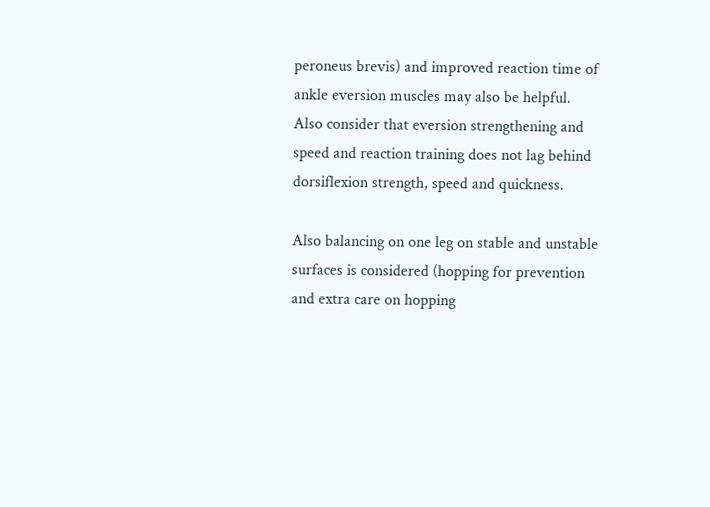peroneus brevis) and improved reaction time of ankle eversion muscles may also be helpful. Also consider that eversion strengthening and speed and reaction training does not lag behind dorsiflexion strength, speed and quickness.

Also balancing on one leg on stable and unstable surfaces is considered (hopping for prevention and extra care on hopping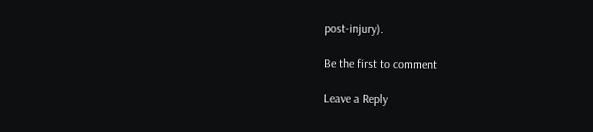post-injury).

Be the first to comment

Leave a Reply